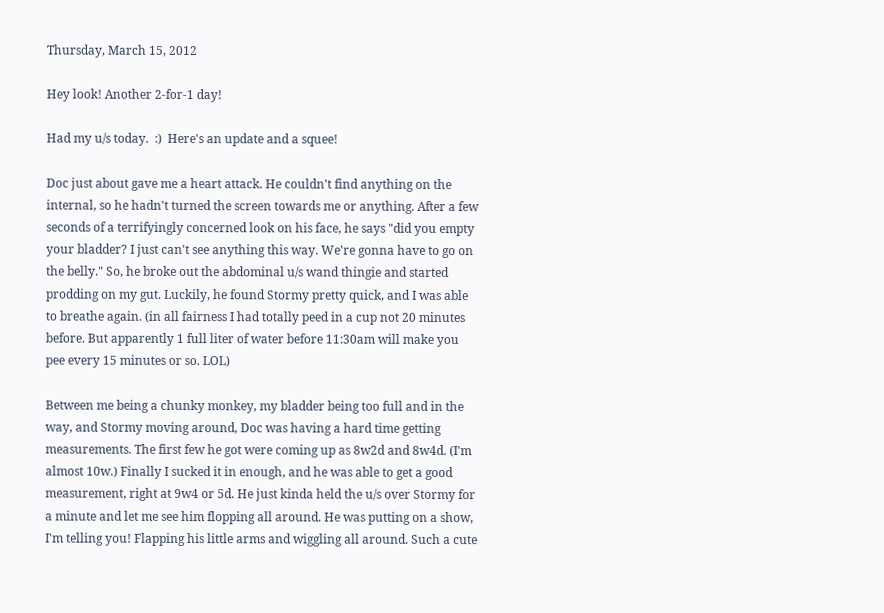Thursday, March 15, 2012

Hey look! Another 2-for-1 day!

Had my u/s today.  :)  Here's an update and a squee!

Doc just about gave me a heart attack. He couldn't find anything on the internal, so he hadn't turned the screen towards me or anything. After a few seconds of a terrifyingly concerned look on his face, he says "did you empty your bladder? I just can't see anything this way. We're gonna have to go on the belly." So, he broke out the abdominal u/s wand thingie and started prodding on my gut. Luckily, he found Stormy pretty quick, and I was able to breathe again. (in all fairness I had totally peed in a cup not 20 minutes before. But apparently 1 full liter of water before 11:30am will make you pee every 15 minutes or so. LOL)

Between me being a chunky monkey, my bladder being too full and in the way, and Stormy moving around, Doc was having a hard time getting measurements. The first few he got were coming up as 8w2d and 8w4d. (I'm almost 10w.) Finally I sucked it in enough, and he was able to get a good measurement, right at 9w4 or 5d. He just kinda held the u/s over Stormy for a minute and let me see him flopping all around. He was putting on a show, I'm telling you! Flapping his little arms and wiggling all around. Such a cute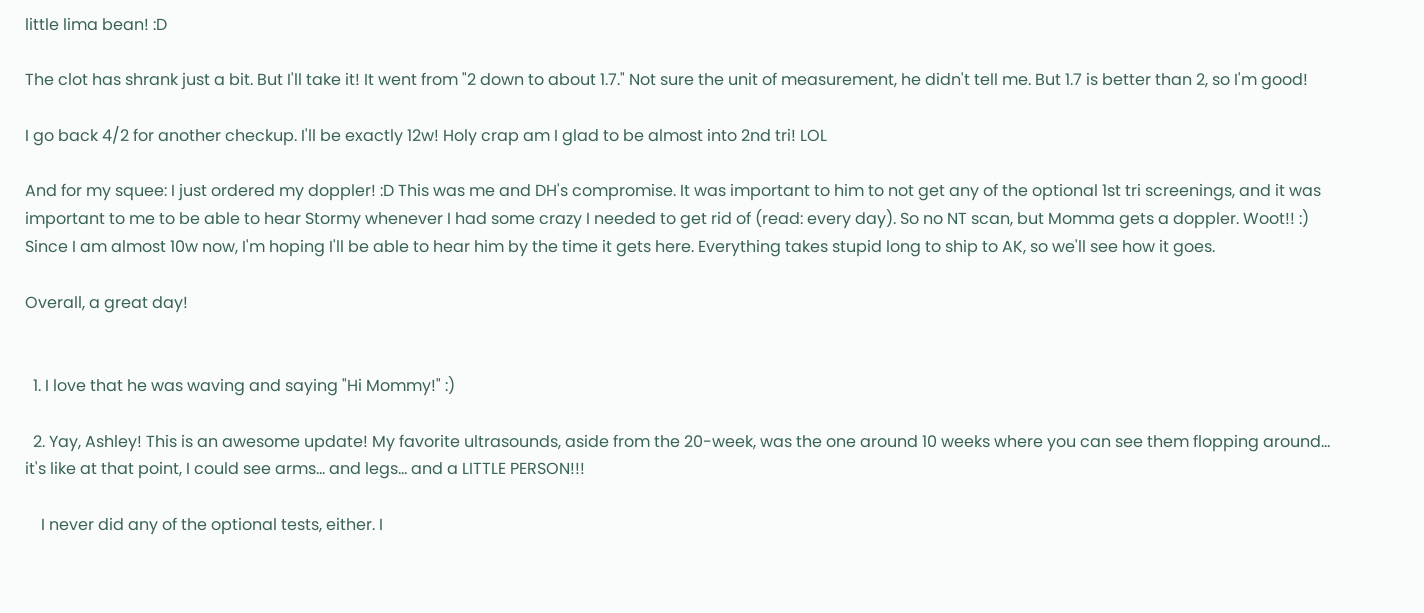little lima bean! :D

The clot has shrank just a bit. But I'll take it! It went from "2 down to about 1.7." Not sure the unit of measurement, he didn't tell me. But 1.7 is better than 2, so I'm good!

I go back 4/2 for another checkup. I'll be exactly 12w! Holy crap am I glad to be almost into 2nd tri! LOL

And for my squee: I just ordered my doppler! :D This was me and DH's compromise. It was important to him to not get any of the optional 1st tri screenings, and it was important to me to be able to hear Stormy whenever I had some crazy I needed to get rid of (read: every day). So no NT scan, but Momma gets a doppler. Woot!! :) Since I am almost 10w now, I'm hoping I'll be able to hear him by the time it gets here. Everything takes stupid long to ship to AK, so we'll see how it goes.

Overall, a great day!


  1. I love that he was waving and saying "Hi Mommy!" :)

  2. Yay, Ashley! This is an awesome update! My favorite ultrasounds, aside from the 20-week, was the one around 10 weeks where you can see them flopping around... it's like at that point, I could see arms... and legs... and a LITTLE PERSON!!!

    I never did any of the optional tests, either. I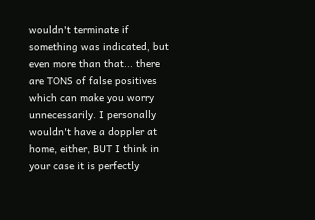wouldn't terminate if something was indicated, but even more than that... there are TONS of false positives which can make you worry unnecessarily. I personally wouldn't have a doppler at home, either, BUT I think in your case it is perfectly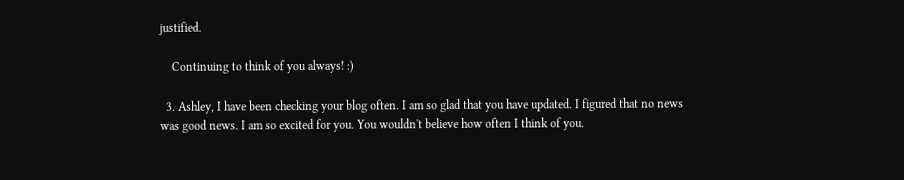justified.

    Continuing to think of you always! :)

  3. Ashley, I have been checking your blog often. I am so glad that you have updated. I figured that no news was good news. I am so excited for you. You wouldn't believe how often I think of you.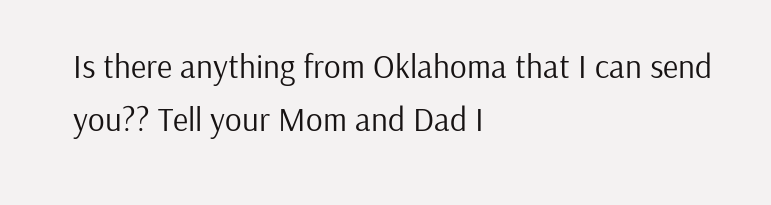Is there anything from Oklahoma that I can send you?? Tell your Mom and Dad I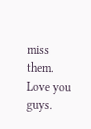miss them. Love you guys.